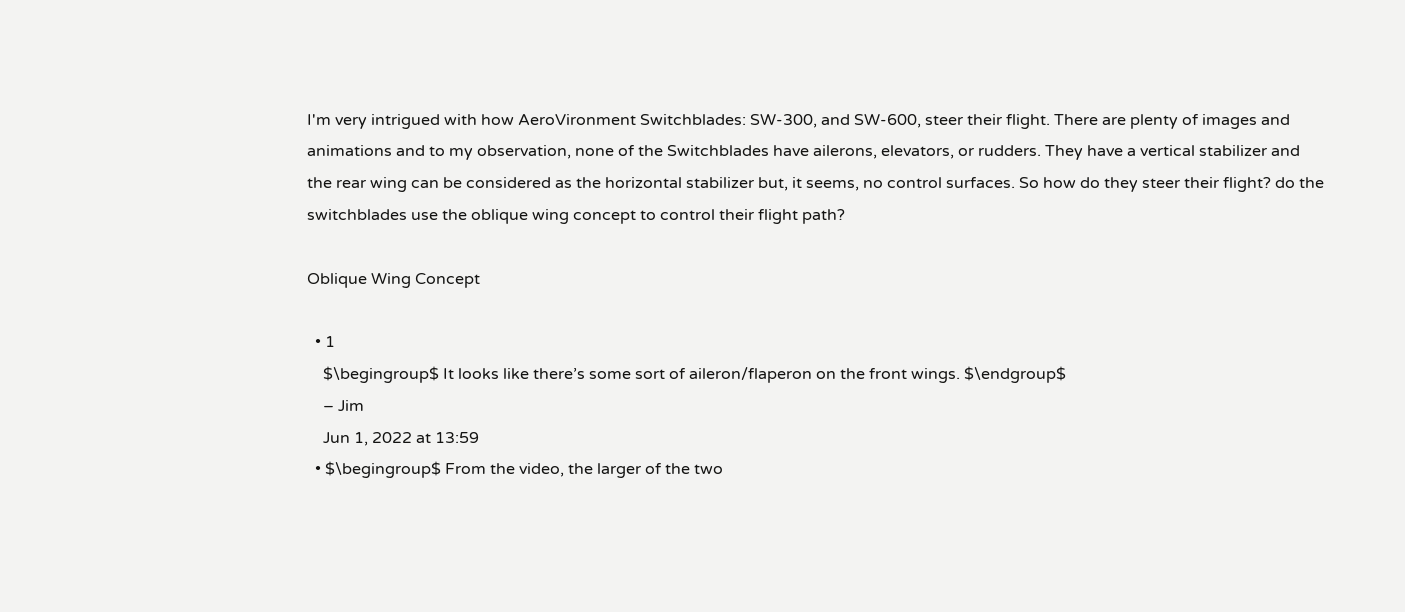I'm very intrigued with how AeroVironment Switchblades: SW-300, and SW-600, steer their flight. There are plenty of images and animations and to my observation, none of the Switchblades have ailerons, elevators, or rudders. They have a vertical stabilizer and the rear wing can be considered as the horizontal stabilizer but, it seems, no control surfaces. So how do they steer their flight? do the switchblades use the oblique wing concept to control their flight path?

Oblique Wing Concept

  • 1
    $\begingroup$ It looks like there’s some sort of aileron/flaperon on the front wings. $\endgroup$
    – Jim
    Jun 1, 2022 at 13:59
  • $\begingroup$ From the video, the larger of the two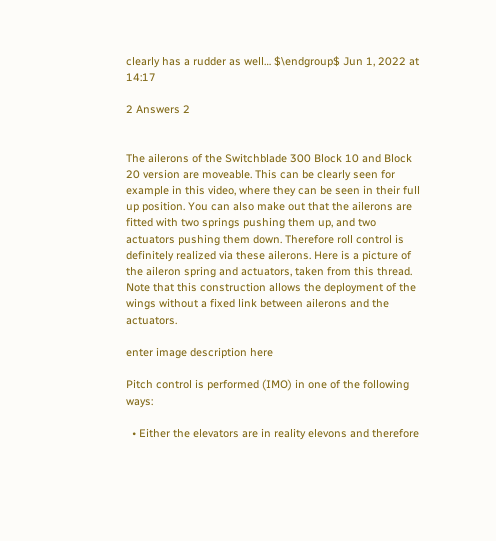clearly has a rudder as well… $\endgroup$ Jun 1, 2022 at 14:17

2 Answers 2


The ailerons of the Switchblade 300 Block 10 and Block 20 version are moveable. This can be clearly seen for example in this video, where they can be seen in their full up position. You can also make out that the ailerons are fitted with two springs pushing them up, and two actuators pushing them down. Therefore roll control is definitely realized via these ailerons. Here is a picture of the aileron spring and actuators, taken from this thread. Note that this construction allows the deployment of the wings without a fixed link between ailerons and the actuators.

enter image description here

Pitch control is performed (IMO) in one of the following ways:

  • Either the elevators are in reality elevons and therefore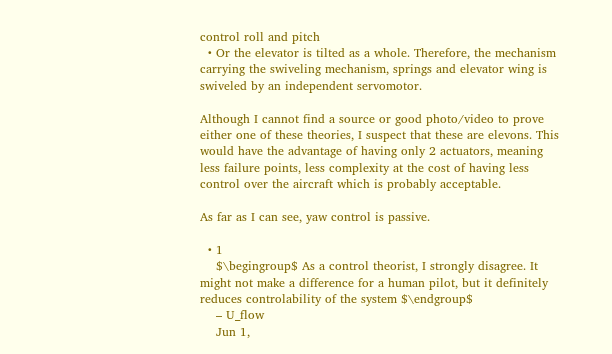control roll and pitch
  • Or the elevator is tilted as a whole. Therefore, the mechanism carrying the swiveling mechanism, springs and elevator wing is swiveled by an independent servomotor.

Although I cannot find a source or good photo/video to prove either one of these theories, I suspect that these are elevons. This would have the advantage of having only 2 actuators, meaning less failure points, less complexity at the cost of having less control over the aircraft which is probably acceptable.

As far as I can see, yaw control is passive.

  • 1
    $\begingroup$ As a control theorist, I strongly disagree. It might not make a difference for a human pilot, but it definitely reduces controlability of the system $\endgroup$
    – U_flow
    Jun 1,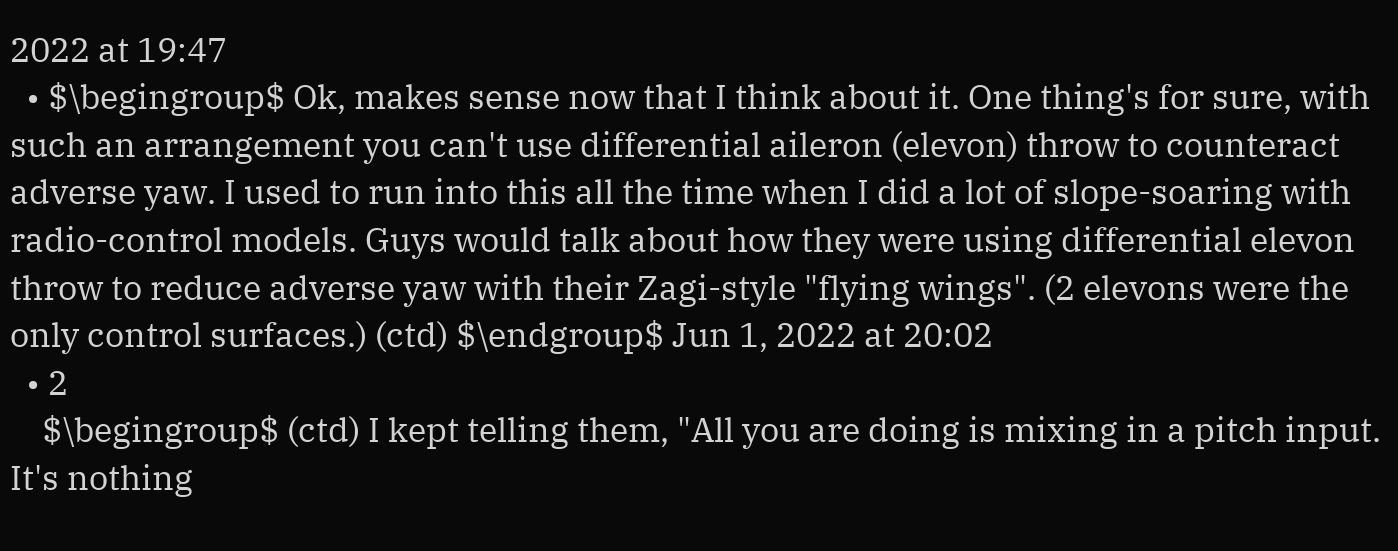2022 at 19:47
  • $\begingroup$ Ok, makes sense now that I think about it. One thing's for sure, with such an arrangement you can't use differential aileron (elevon) throw to counteract adverse yaw. I used to run into this all the time when I did a lot of slope-soaring with radio-control models. Guys would talk about how they were using differential elevon throw to reduce adverse yaw with their Zagi-style "flying wings". (2 elevons were the only control surfaces.) (ctd) $\endgroup$ Jun 1, 2022 at 20:02
  • 2
    $\begingroup$ (ctd) I kept telling them, "All you are doing is mixing in a pitch input. It's nothing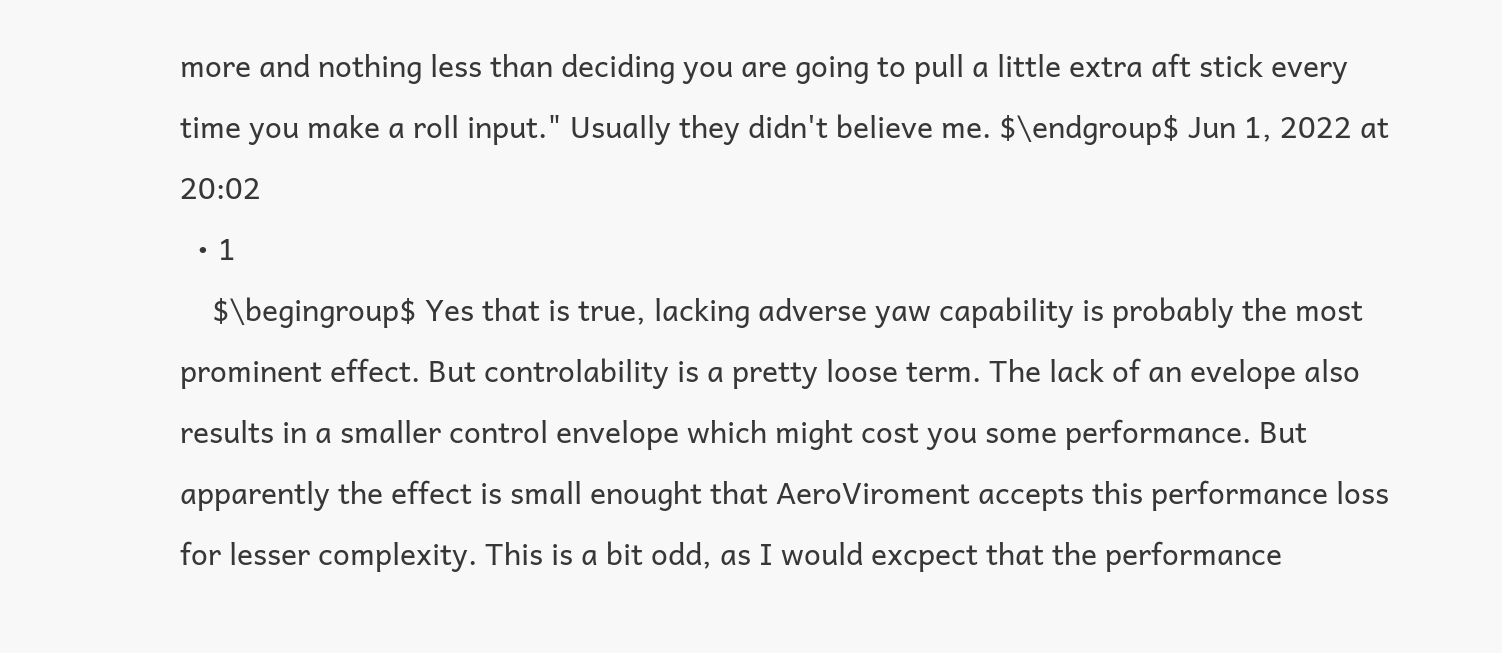more and nothing less than deciding you are going to pull a little extra aft stick every time you make a roll input." Usually they didn't believe me. $\endgroup$ Jun 1, 2022 at 20:02
  • 1
    $\begingroup$ Yes that is true, lacking adverse yaw capability is probably the most prominent effect. But controlability is a pretty loose term. The lack of an evelope also results in a smaller control envelope which might cost you some performance. But apparently the effect is small enought that AeroViroment accepts this performance loss for lesser complexity. This is a bit odd, as I would excpect that the performance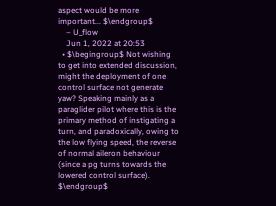aspect would be more important... $\endgroup$
    – U_flow
    Jun 1, 2022 at 20:53
  • $\begingroup$ Not wishing to get into extended discussion, might the deployment of one control surface not generate yaw? Speaking mainly as a paraglider pilot where this is the primary method of instigating a turn, and paradoxically, owing to the low flying speed, the reverse of normal aileron behaviour (since a pg turns towards the lowered control surface). $\endgroup$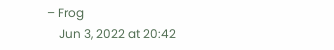– Frog
    Jun 3, 2022 at 20:42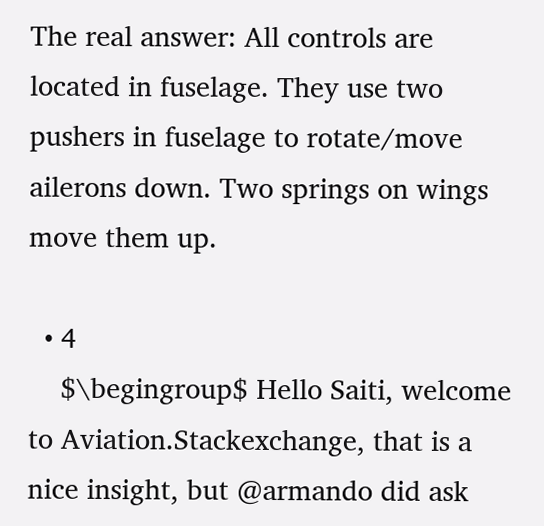The real answer: All controls are located in fuselage. They use two pushers in fuselage to rotate/move ailerons down. Two springs on wings move them up.

  • 4
    $\begingroup$ Hello Saiti, welcome to Aviation.Stackexchange, that is a nice insight, but @armando did ask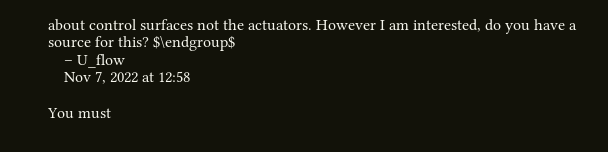about control surfaces not the actuators. However I am interested, do you have a source for this? $\endgroup$
    – U_flow
    Nov 7, 2022 at 12:58

You must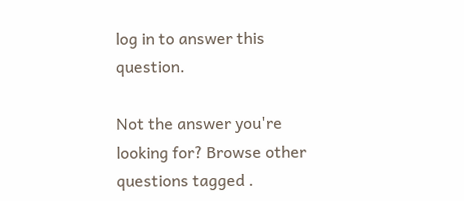log in to answer this question.

Not the answer you're looking for? Browse other questions tagged .